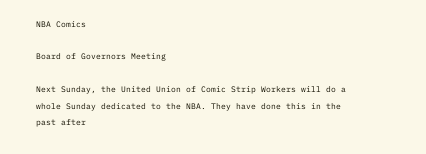NBA Comics

Board of Governors Meeting

Next Sunday, the United Union of Comic Strip Workers will do a whole Sunday dedicated to the NBA. They have done this in the past after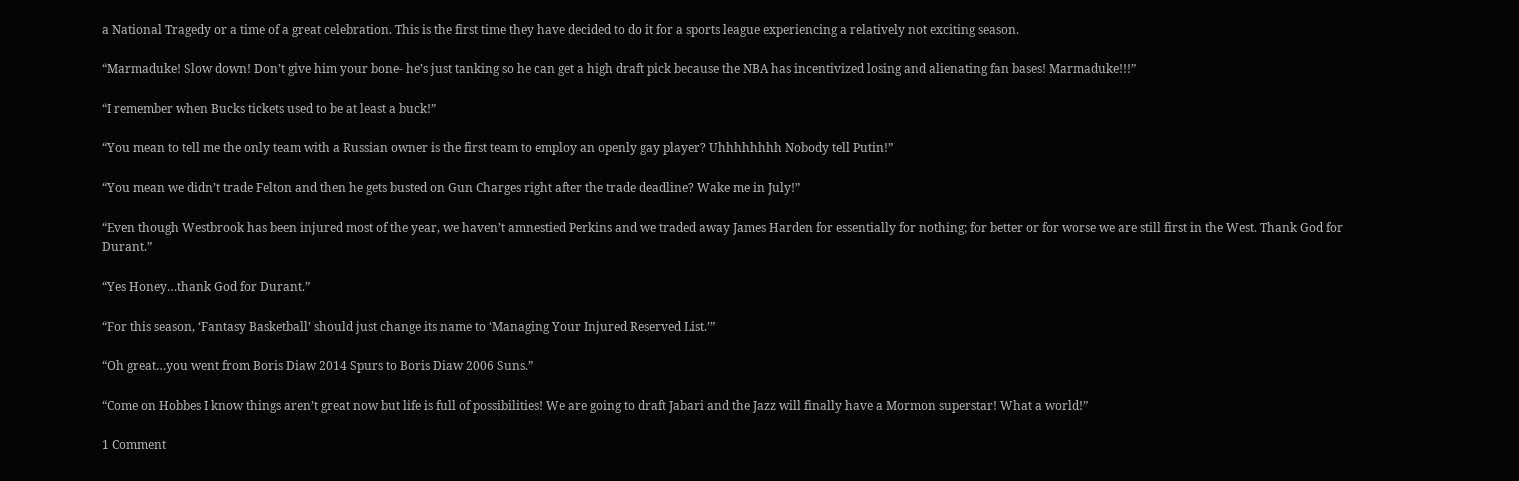a National Tragedy or a time of a great celebration. This is the first time they have decided to do it for a sports league experiencing a relatively not exciting season.

“Marmaduke! Slow down! Don’t give him your bone- he’s just tanking so he can get a high draft pick because the NBA has incentivized losing and alienating fan bases! Marmaduke!!!”

“I remember when Bucks tickets used to be at least a buck!”

“You mean to tell me the only team with a Russian owner is the first team to employ an openly gay player? Uhhhhhhhh Nobody tell Putin!”

“You mean we didn’t trade Felton and then he gets busted on Gun Charges right after the trade deadline? Wake me in July!”

“Even though Westbrook has been injured most of the year, we haven’t amnestied Perkins and we traded away James Harden for essentially for nothing; for better or for worse we are still first in the West. Thank God for Durant.”

“Yes Honey…thank God for Durant.”

“For this season, ‘Fantasy Basketball’ should just change its name to ‘Managing Your Injured Reserved List.’”

“Oh great…you went from Boris Diaw 2014 Spurs to Boris Diaw 2006 Suns.”

“Come on Hobbes I know things aren’t great now but life is full of possibilities! We are going to draft Jabari and the Jazz will finally have a Mormon superstar! What a world!”

1 Comment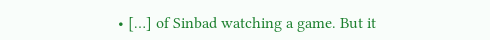• […] of Sinbad watching a game. But it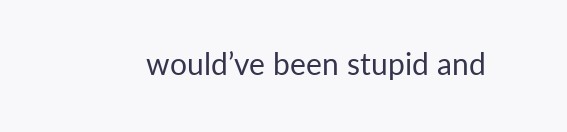would’ve been stupid and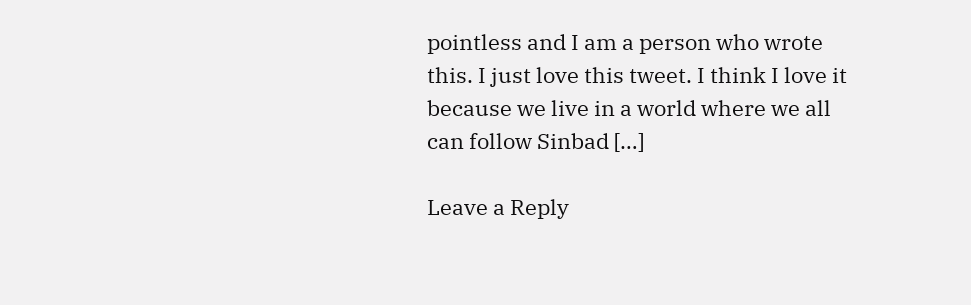pointless and I am a person who wrote this. I just love this tweet. I think I love it because we live in a world where we all can follow Sinbad […]

Leave a Reply